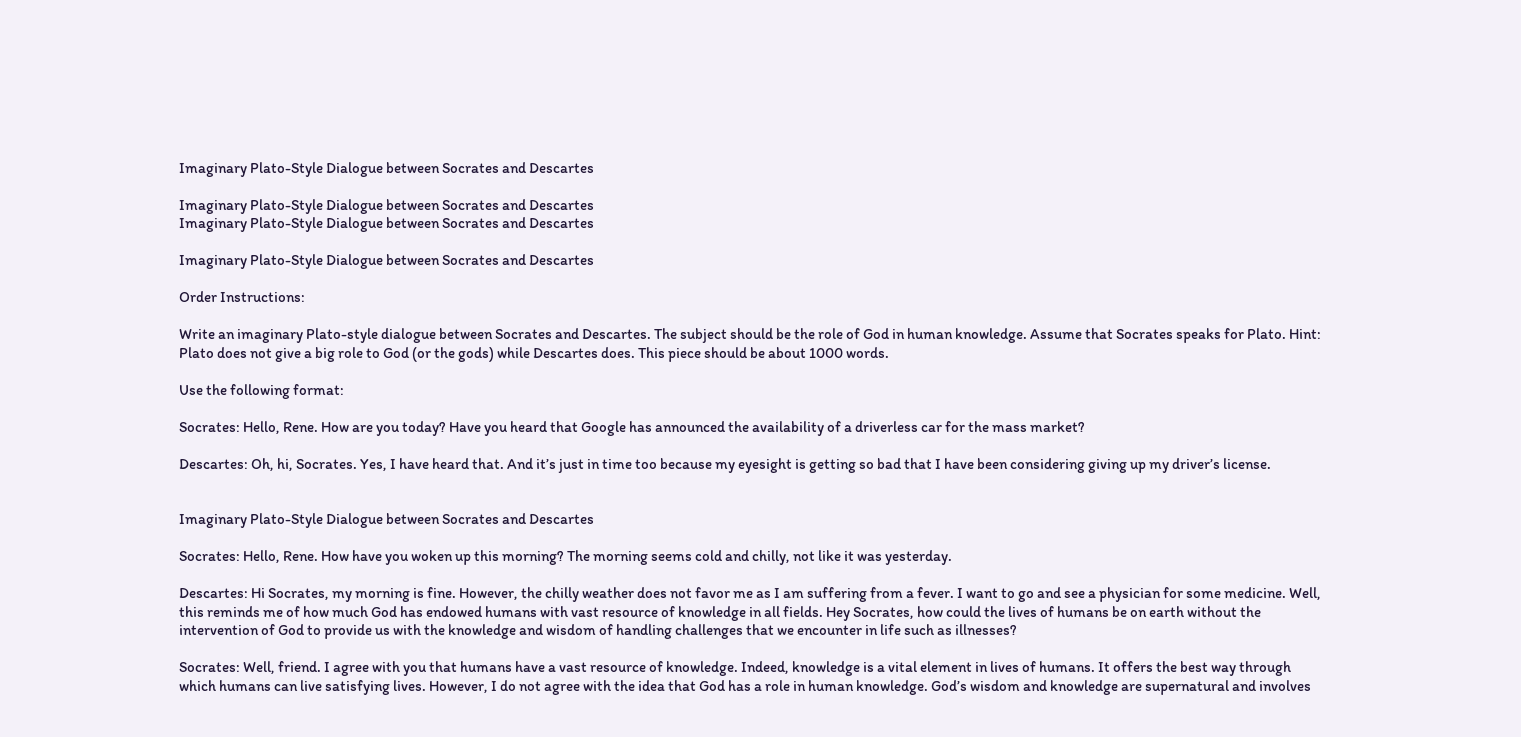Imaginary Plato-Style Dialogue between Socrates and Descartes

Imaginary Plato-Style Dialogue between Socrates and Descartes
Imaginary Plato-Style Dialogue between Socrates and Descartes

Imaginary Plato-Style Dialogue between Socrates and Descartes

Order Instructions:

Write an imaginary Plato-style dialogue between Socrates and Descartes. The subject should be the role of God in human knowledge. Assume that Socrates speaks for Plato. Hint: Plato does not give a big role to God (or the gods) while Descartes does. This piece should be about 1000 words.

Use the following format:

Socrates: Hello, Rene. How are you today? Have you heard that Google has announced the availability of a driverless car for the mass market?

Descartes: Oh, hi, Socrates. Yes, I have heard that. And it’s just in time too because my eyesight is getting so bad that I have been considering giving up my driver’s license.


Imaginary Plato-Style Dialogue between Socrates and Descartes

Socrates: Hello, Rene. How have you woken up this morning? The morning seems cold and chilly, not like it was yesterday.

Descartes: Hi Socrates, my morning is fine. However, the chilly weather does not favor me as I am suffering from a fever. I want to go and see a physician for some medicine. Well, this reminds me of how much God has endowed humans with vast resource of knowledge in all fields. Hey Socrates, how could the lives of humans be on earth without the intervention of God to provide us with the knowledge and wisdom of handling challenges that we encounter in life such as illnesses?

Socrates: Well, friend. I agree with you that humans have a vast resource of knowledge. Indeed, knowledge is a vital element in lives of humans. It offers the best way through which humans can live satisfying lives. However, I do not agree with the idea that God has a role in human knowledge. God’s wisdom and knowledge are supernatural and involves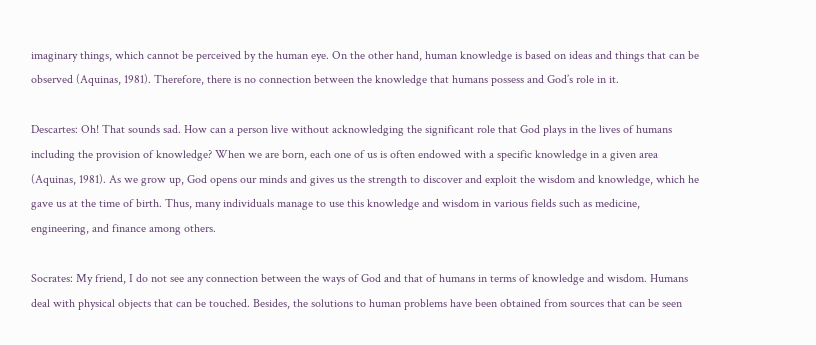imaginary things, which cannot be perceived by the human eye. On the other hand, human knowledge is based on ideas and things that can be observed (Aquinas, 1981). Therefore, there is no connection between the knowledge that humans possess and God’s role in it.

Descartes: Oh! That sounds sad. How can a person live without acknowledging the significant role that God plays in the lives of humans including the provision of knowledge? When we are born, each one of us is often endowed with a specific knowledge in a given area (Aquinas, 1981). As we grow up, God opens our minds and gives us the strength to discover and exploit the wisdom and knowledge, which he gave us at the time of birth. Thus, many individuals manage to use this knowledge and wisdom in various fields such as medicine, engineering, and finance among others.

Socrates: My friend, I do not see any connection between the ways of God and that of humans in terms of knowledge and wisdom. Humans deal with physical objects that can be touched. Besides, the solutions to human problems have been obtained from sources that can be seen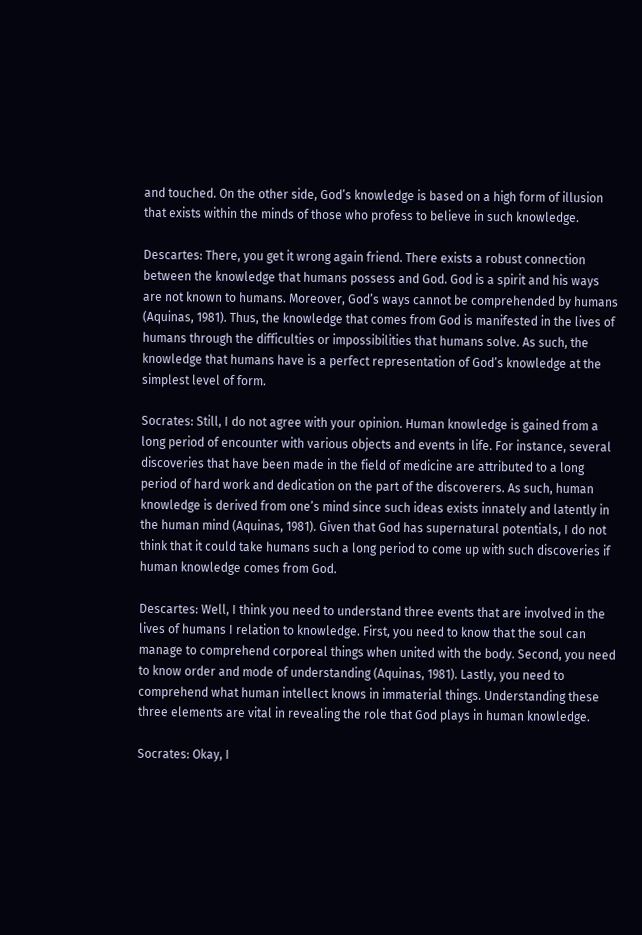and touched. On the other side, God’s knowledge is based on a high form of illusion that exists within the minds of those who profess to believe in such knowledge.

Descartes: There, you get it wrong again friend. There exists a robust connection between the knowledge that humans possess and God. God is a spirit and his ways are not known to humans. Moreover, God’s ways cannot be comprehended by humans (Aquinas, 1981). Thus, the knowledge that comes from God is manifested in the lives of humans through the difficulties or impossibilities that humans solve. As such, the knowledge that humans have is a perfect representation of God’s knowledge at the simplest level of form.

Socrates: Still, I do not agree with your opinion. Human knowledge is gained from a long period of encounter with various objects and events in life. For instance, several discoveries that have been made in the field of medicine are attributed to a long period of hard work and dedication on the part of the discoverers. As such, human knowledge is derived from one’s mind since such ideas exists innately and latently in the human mind (Aquinas, 1981). Given that God has supernatural potentials, I do not think that it could take humans such a long period to come up with such discoveries if human knowledge comes from God.

Descartes: Well, I think you need to understand three events that are involved in the lives of humans I relation to knowledge. First, you need to know that the soul can manage to comprehend corporeal things when united with the body. Second, you need to know order and mode of understanding (Aquinas, 1981). Lastly, you need to comprehend what human intellect knows in immaterial things. Understanding these three elements are vital in revealing the role that God plays in human knowledge.

Socrates: Okay, I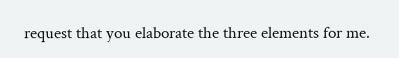request that you elaborate the three elements for me.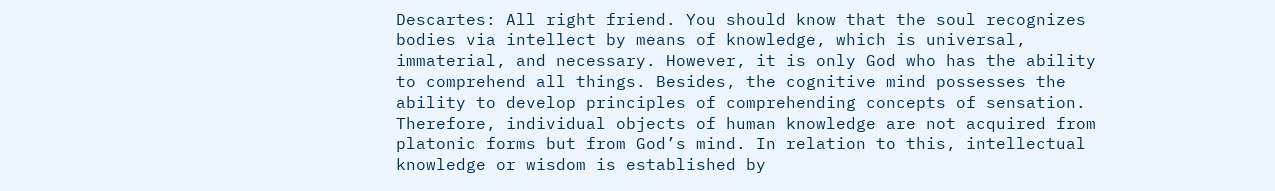Descartes: All right friend. You should know that the soul recognizes bodies via intellect by means of knowledge, which is universal, immaterial, and necessary. However, it is only God who has the ability to comprehend all things. Besides, the cognitive mind possesses the ability to develop principles of comprehending concepts of sensation. Therefore, individual objects of human knowledge are not acquired from platonic forms but from God’s mind. In relation to this, intellectual knowledge or wisdom is established by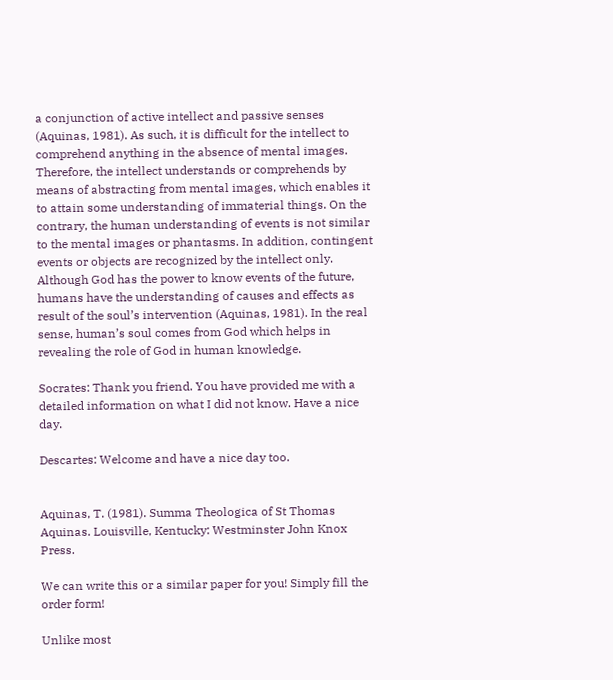a conjunction of active intellect and passive senses (Aquinas, 1981). As such, it is difficult for the intellect to comprehend anything in the absence of mental images. Therefore, the intellect understands or comprehends by means of abstracting from mental images, which enables it to attain some understanding of immaterial things. On the contrary, the human understanding of events is not similar to the mental images or phantasms. In addition, contingent events or objects are recognized by the intellect only. Although God has the power to know events of the future, humans have the understanding of causes and effects as result of the soul’s intervention (Aquinas, 1981). In the real sense, human’s soul comes from God which helps in revealing the role of God in human knowledge.

Socrates: Thank you friend. You have provided me with a detailed information on what I did not know. Have a nice day.

Descartes: Welcome and have a nice day too.


Aquinas, T. (1981). Summa Theologica of St Thomas Aquinas. Louisville, Kentucky: Westminster John Knox Press.

We can write this or a similar paper for you! Simply fill the order form!

Unlike most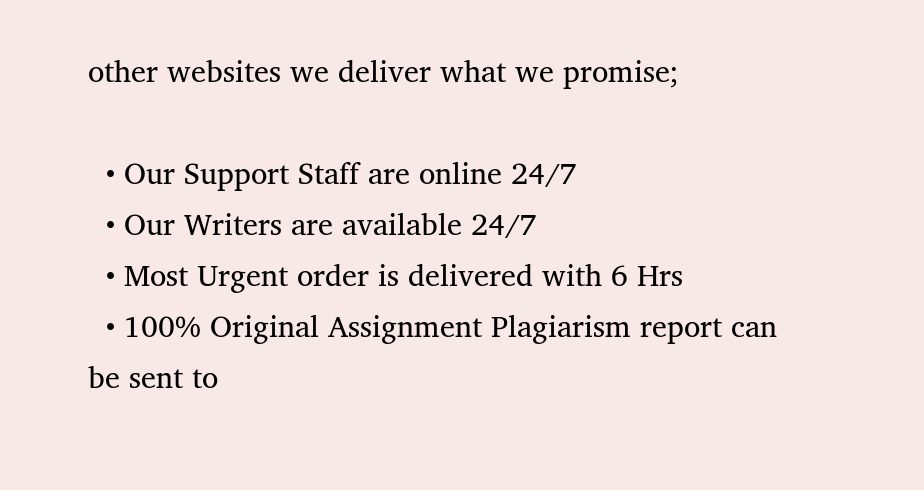other websites we deliver what we promise;

  • Our Support Staff are online 24/7
  • Our Writers are available 24/7
  • Most Urgent order is delivered with 6 Hrs
  • 100% Original Assignment Plagiarism report can be sent to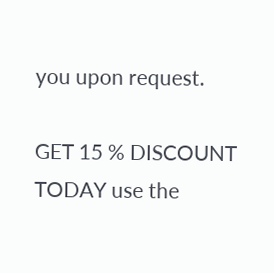you upon request.

GET 15 % DISCOUNT TODAY use the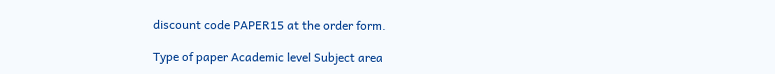discount code PAPER15 at the order form.

Type of paper Academic level Subject area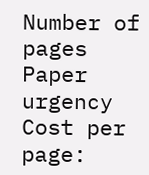Number of pages Paper urgency Cost per page: